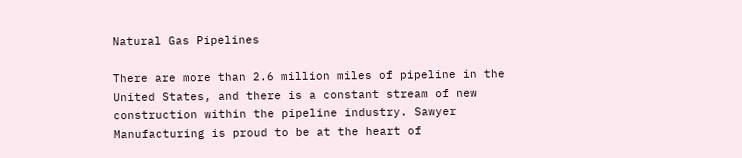Natural Gas Pipelines

There are more than 2.6 million miles of pipeline in the United States, and there is a constant stream of new construction within the pipeline industry. Sawyer Manufacturing is proud to be at the heart of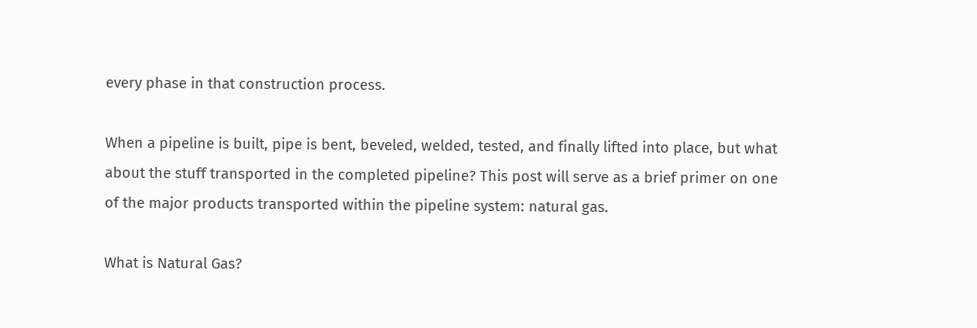every phase in that construction process.

When a pipeline is built, pipe is bent, beveled, welded, tested, and finally lifted into place, but what about the stuff transported in the completed pipeline? This post will serve as a brief primer on one of the major products transported within the pipeline system: natural gas.

What is Natural Gas?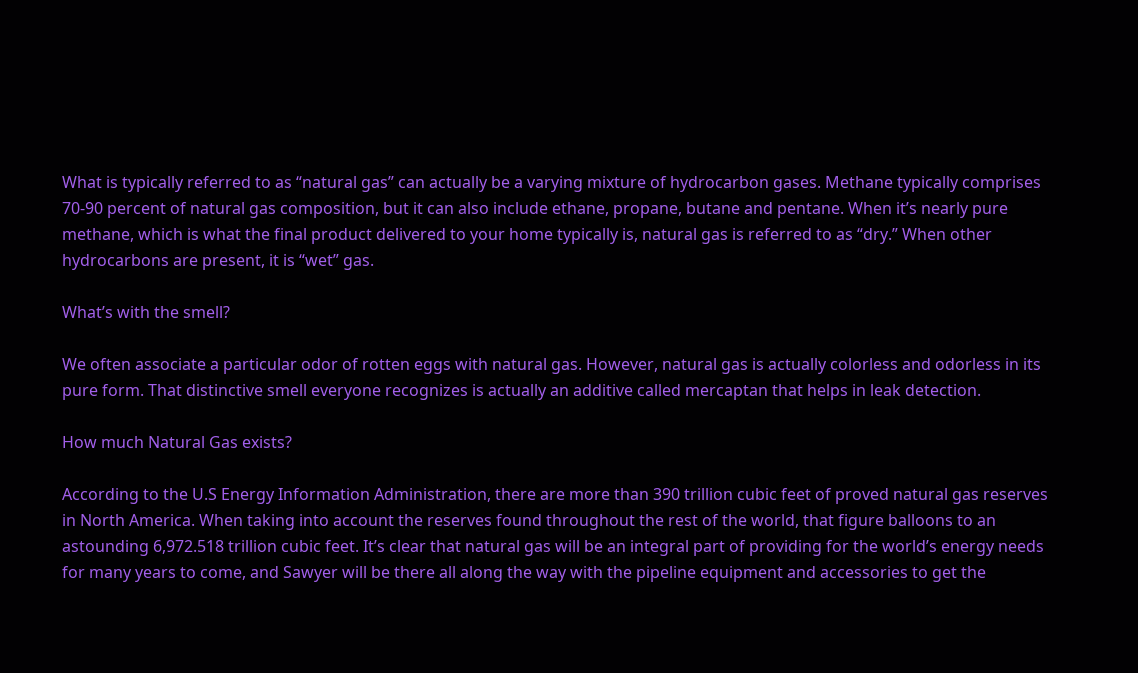What is typically referred to as “natural gas” can actually be a varying mixture of hydrocarbon gases. Methane typically comprises 70-90 percent of natural gas composition, but it can also include ethane, propane, butane and pentane. When it’s nearly pure methane, which is what the final product delivered to your home typically is, natural gas is referred to as “dry.” When other hydrocarbons are present, it is “wet” gas.

What’s with the smell?

We often associate a particular odor of rotten eggs with natural gas. However, natural gas is actually colorless and odorless in its pure form. That distinctive smell everyone recognizes is actually an additive called mercaptan that helps in leak detection.

How much Natural Gas exists?

According to the U.S Energy Information Administration, there are more than 390 trillion cubic feet of proved natural gas reserves in North America. When taking into account the reserves found throughout the rest of the world, that figure balloons to an astounding 6,972.518 trillion cubic feet. It’s clear that natural gas will be an integral part of providing for the world’s energy needs for many years to come, and Sawyer will be there all along the way with the pipeline equipment and accessories to get the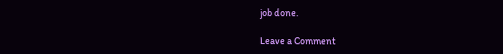job done.

Leave a Comment